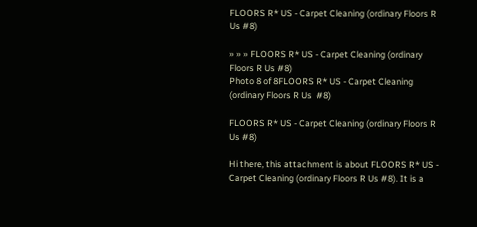FLOORS R* US - Carpet Cleaning (ordinary Floors R Us #8)

» » » FLOORS R* US - Carpet Cleaning (ordinary Floors R Us #8)
Photo 8 of 8FLOORS R* US - Carpet Cleaning (ordinary Floors R Us  #8)

FLOORS R* US - Carpet Cleaning (ordinary Floors R Us #8)

Hi there, this attachment is about FLOORS R* US - Carpet Cleaning (ordinary Floors R Us #8). It is a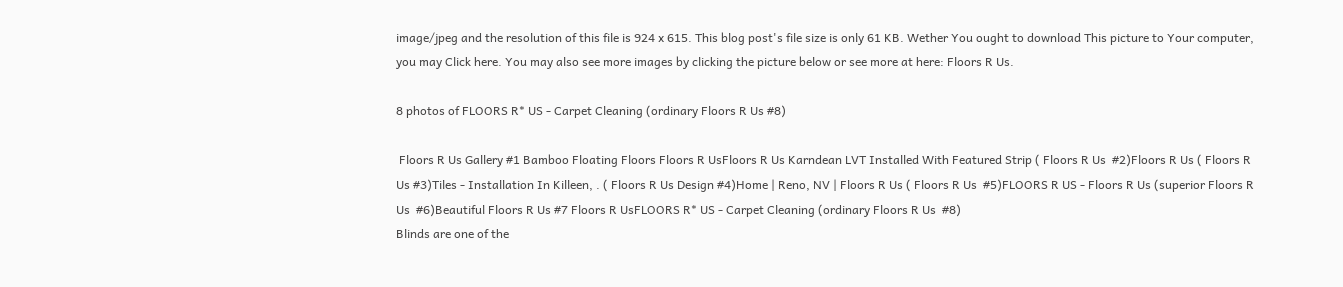image/jpeg and the resolution of this file is 924 x 615. This blog post's file size is only 61 KB. Wether You ought to download This picture to Your computer, you may Click here. You may also see more images by clicking the picture below or see more at here: Floors R Us.

8 photos of FLOORS R* US - Carpet Cleaning (ordinary Floors R Us #8)

 Floors R Us Gallery #1 Bamboo Floating Floors Floors R UsFloors R Us Karndean LVT Installed With Featured Strip ( Floors R Us  #2)Floors R Us ( Floors R Us #3)Tiles - Installation In Killeen, . ( Floors R Us Design #4)Home | Reno, NV | Floors R Us ( Floors R Us  #5)FLOORS R US - Floors R Us (superior Floors R Us  #6)Beautiful Floors R Us #7 Floors R UsFLOORS R* US - Carpet Cleaning (ordinary Floors R Us  #8)
Blinds are one of the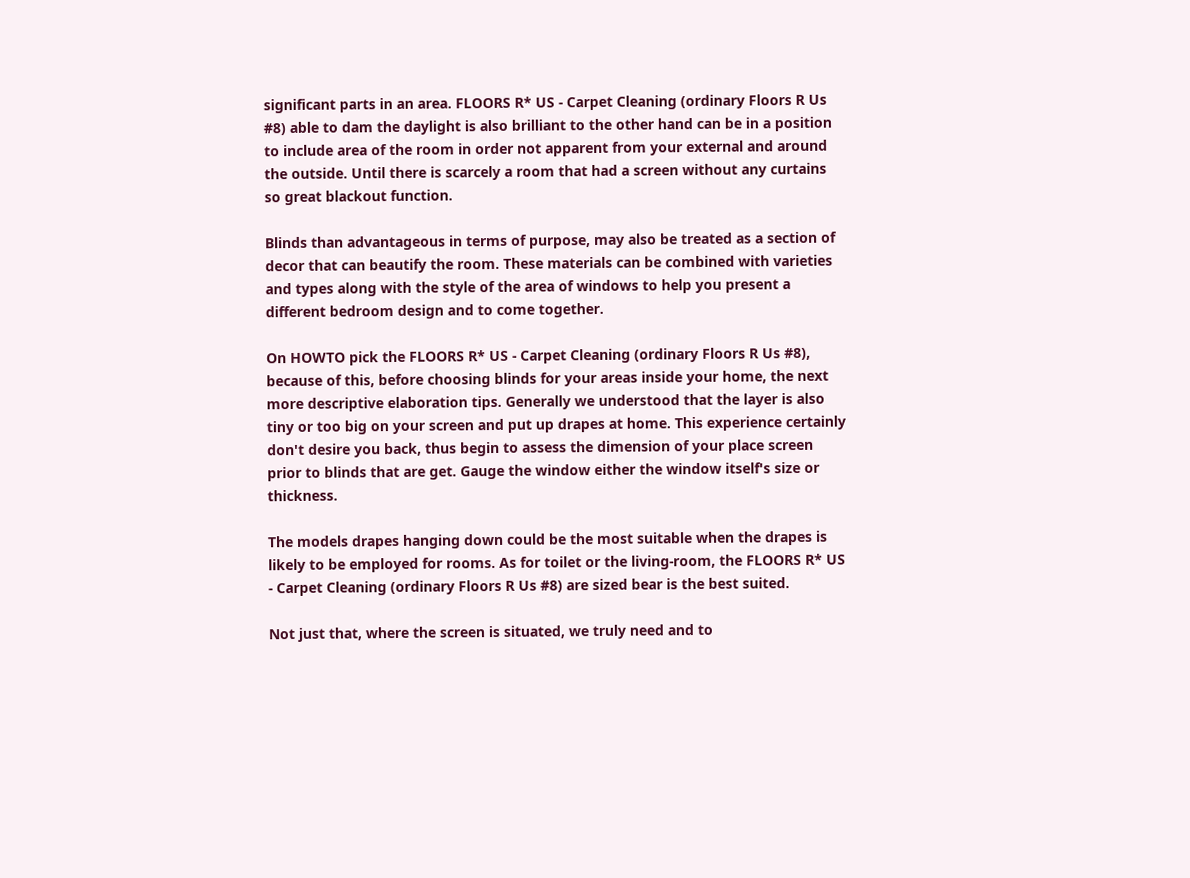significant parts in an area. FLOORS R* US - Carpet Cleaning (ordinary Floors R Us #8) able to dam the daylight is also brilliant to the other hand can be in a position to include area of the room in order not apparent from your external and around the outside. Until there is scarcely a room that had a screen without any curtains so great blackout function.

Blinds than advantageous in terms of purpose, may also be treated as a section of decor that can beautify the room. These materials can be combined with varieties and types along with the style of the area of windows to help you present a different bedroom design and to come together.

On HOWTO pick the FLOORS R* US - Carpet Cleaning (ordinary Floors R Us #8), because of this, before choosing blinds for your areas inside your home, the next more descriptive elaboration tips. Generally we understood that the layer is also tiny or too big on your screen and put up drapes at home. This experience certainly don't desire you back, thus begin to assess the dimension of your place screen prior to blinds that are get. Gauge the window either the window itself's size or thickness.

The models drapes hanging down could be the most suitable when the drapes is likely to be employed for rooms. As for toilet or the living-room, the FLOORS R* US - Carpet Cleaning (ordinary Floors R Us #8) are sized bear is the best suited.

Not just that, where the screen is situated, we truly need and to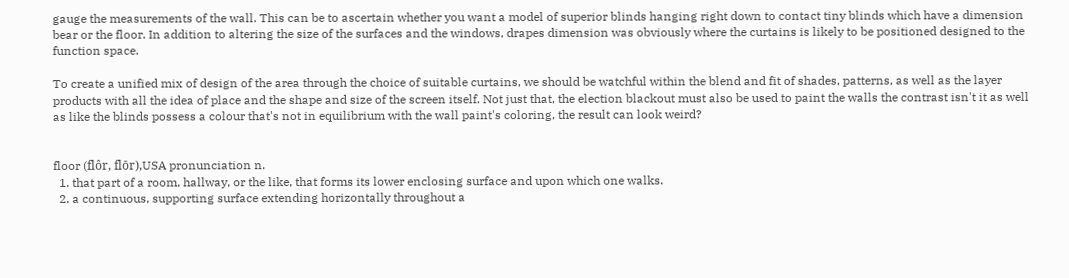gauge the measurements of the wall. This can be to ascertain whether you want a model of superior blinds hanging right down to contact tiny blinds which have a dimension bear or the floor. In addition to altering the size of the surfaces and the windows, drapes dimension was obviously where the curtains is likely to be positioned designed to the function space.

To create a unified mix of design of the area through the choice of suitable curtains, we should be watchful within the blend and fit of shades, patterns, as well as the layer products with all the idea of place and the shape and size of the screen itself. Not just that, the election blackout must also be used to paint the walls the contrast isn't it as well as like the blinds possess a colour that's not in equilibrium with the wall paint's coloring, the result can look weird?


floor (flôr, flōr),USA pronunciation n.
  1. that part of a room, hallway, or the like, that forms its lower enclosing surface and upon which one walks.
  2. a continuous, supporting surface extending horizontally throughout a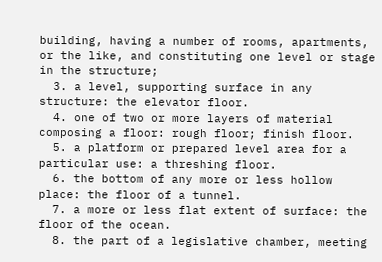building, having a number of rooms, apartments, or the like, and constituting one level or stage in the structure;
  3. a level, supporting surface in any structure: the elevator floor.
  4. one of two or more layers of material composing a floor: rough floor; finish floor.
  5. a platform or prepared level area for a particular use: a threshing floor.
  6. the bottom of any more or less hollow place: the floor of a tunnel.
  7. a more or less flat extent of surface: the floor of the ocean.
  8. the part of a legislative chamber, meeting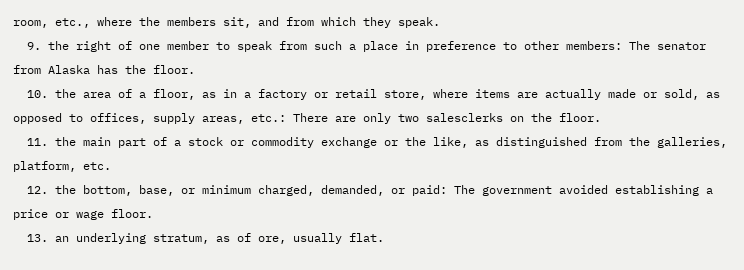room, etc., where the members sit, and from which they speak.
  9. the right of one member to speak from such a place in preference to other members: The senator from Alaska has the floor.
  10. the area of a floor, as in a factory or retail store, where items are actually made or sold, as opposed to offices, supply areas, etc.: There are only two salesclerks on the floor.
  11. the main part of a stock or commodity exchange or the like, as distinguished from the galleries, platform, etc.
  12. the bottom, base, or minimum charged, demanded, or paid: The government avoided establishing a price or wage floor.
  13. an underlying stratum, as of ore, usually flat.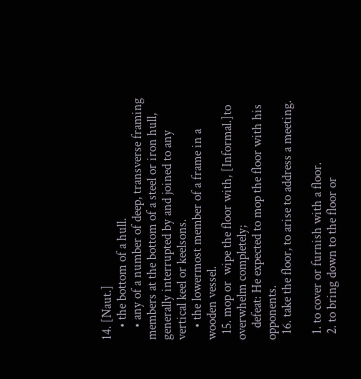14. [Naut.]
    • the bottom of a hull.
    • any of a number of deep, transverse framing members at the bottom of a steel or iron hull, generally interrupted by and joined to any vertical keel or keelsons.
    • the lowermost member of a frame in a wooden vessel.
  15. mop or  wipe the floor with, [Informal.]to overwhelm completely;
    defeat: He expected to mop the floor with his opponents.
  16. take the floor, to arise to address a meeting.

  1. to cover or furnish with a floor.
  2. to bring down to the floor or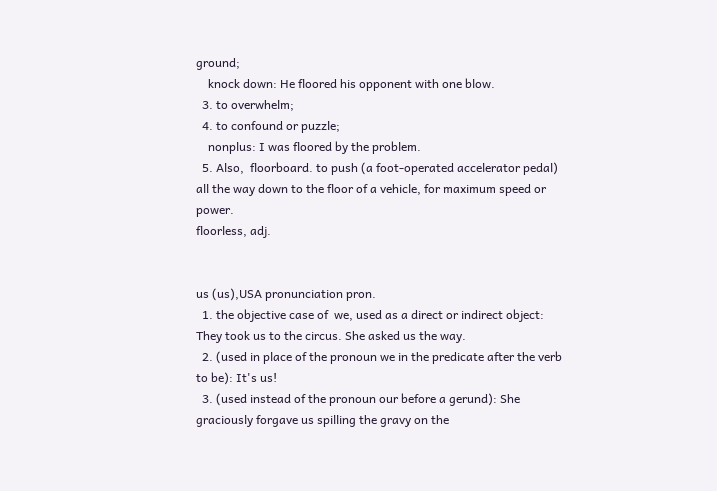ground;
    knock down: He floored his opponent with one blow.
  3. to overwhelm;
  4. to confound or puzzle;
    nonplus: I was floored by the problem.
  5. Also,  floorboard. to push (a foot-operated accelerator pedal) all the way down to the floor of a vehicle, for maximum speed or power.
floorless, adj.


us (us),USA pronunciation pron.
  1. the objective case of  we, used as a direct or indirect object: They took us to the circus. She asked us the way.
  2. (used in place of the pronoun we in the predicate after the verb to be): It's us!
  3. (used instead of the pronoun our before a gerund): She graciously forgave us spilling the gravy on the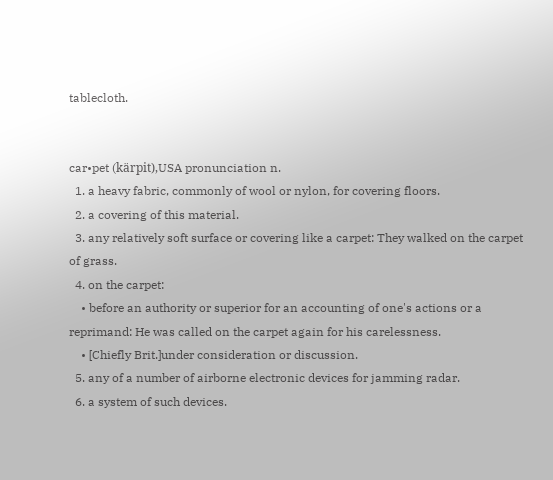tablecloth.


car•pet (kärpit),USA pronunciation n.
  1. a heavy fabric, commonly of wool or nylon, for covering floors.
  2. a covering of this material.
  3. any relatively soft surface or covering like a carpet: They walked on the carpet of grass.
  4. on the carpet:
    • before an authority or superior for an accounting of one's actions or a reprimand: He was called on the carpet again for his carelessness.
    • [Chiefly Brit.]under consideration or discussion.
  5. any of a number of airborne electronic devices for jamming radar.
  6. a system of such devices.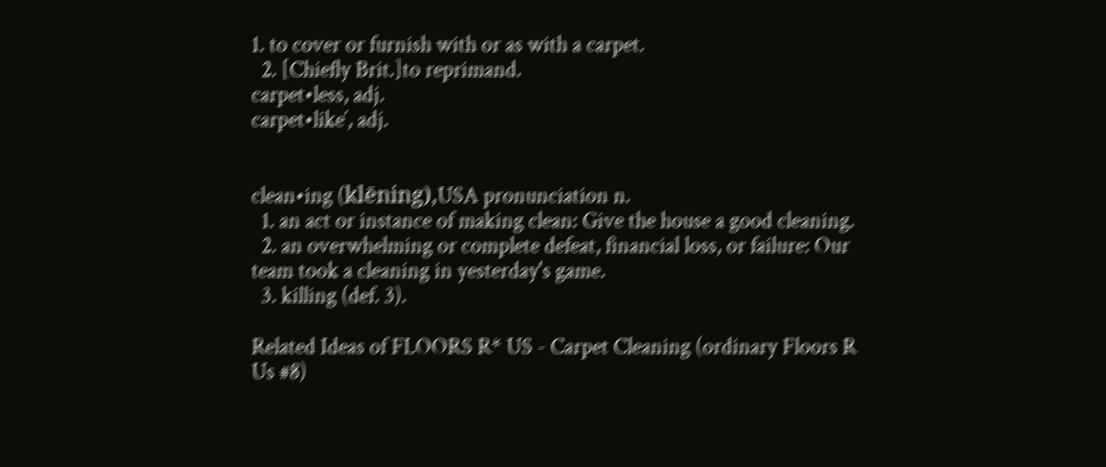1. to cover or furnish with or as with a carpet.
  2. [Chiefly Brit.]to reprimand.
carpet•less, adj.
carpet•like′, adj.


clean•ing (klēning),USA pronunciation n.
  1. an act or instance of making clean: Give the house a good cleaning.
  2. an overwhelming or complete defeat, financial loss, or failure: Our team took a cleaning in yesterday's game.
  3. killing (def. 3).

Related Ideas of FLOORS R* US - Carpet Cleaning (ordinary Floors R Us #8)